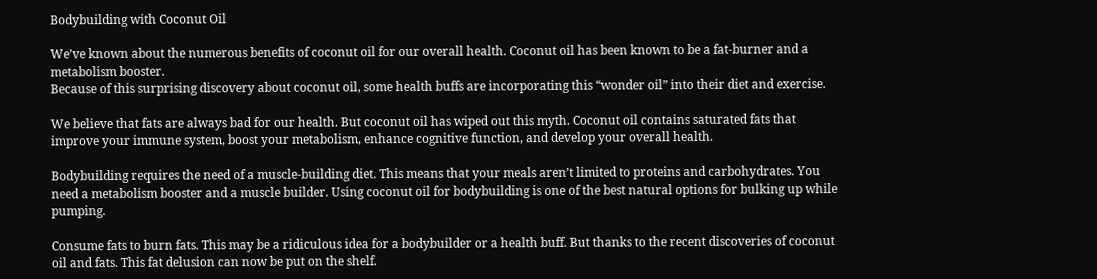Bodybuilding with Coconut Oil

We’ve known about the numerous benefits of coconut oil for our overall health. Coconut oil has been known to be a fat-burner and a metabolism booster.
Because of this surprising discovery about coconut oil, some health buffs are incorporating this “wonder oil” into their diet and exercise.

We believe that fats are always bad for our health. But coconut oil has wiped out this myth. Coconut oil contains saturated fats that improve your immune system, boost your metabolism, enhance cognitive function, and develop your overall health.

Bodybuilding requires the need of a muscle-building diet. This means that your meals aren’t limited to proteins and carbohydrates. You need a metabolism booster and a muscle builder. Using coconut oil for bodybuilding is one of the best natural options for bulking up while pumping.

Consume fats to burn fats. This may be a ridiculous idea for a bodybuilder or a health buff. But thanks to the recent discoveries of coconut oil and fats. This fat delusion can now be put on the shelf.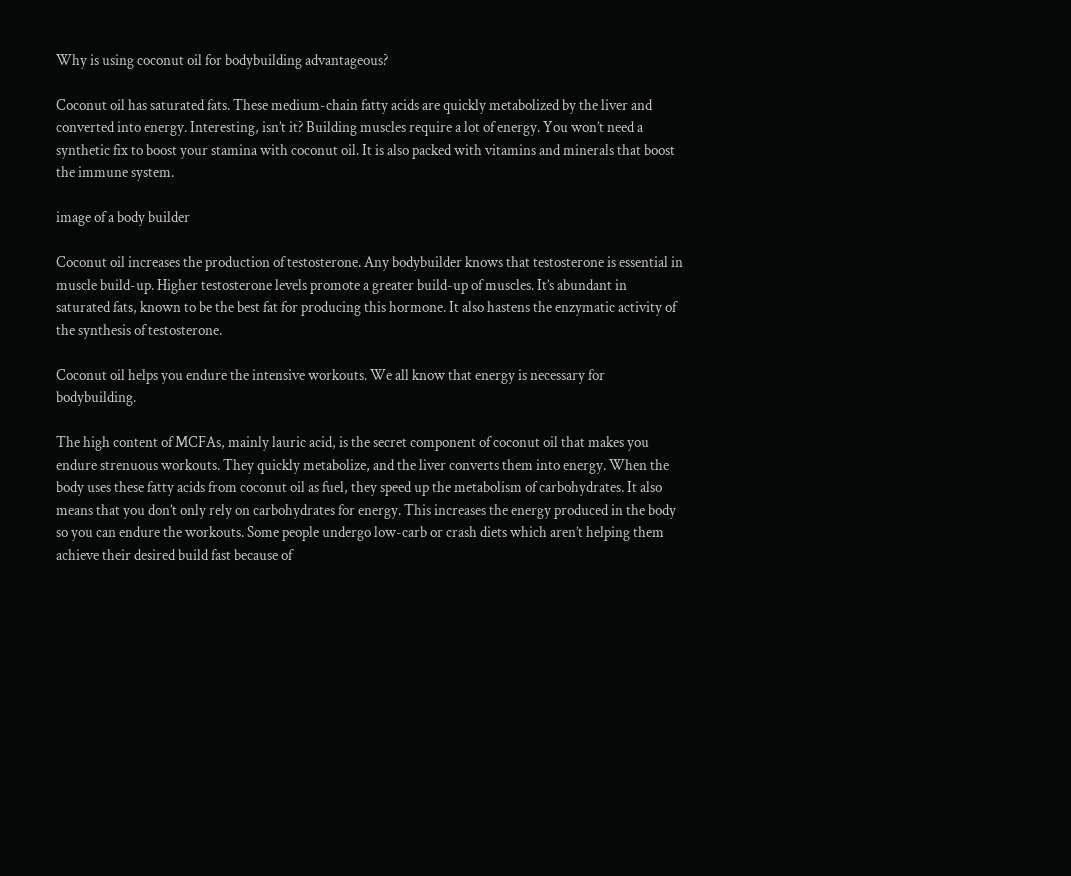Why is using coconut oil for bodybuilding advantageous?

Coconut oil has saturated fats. These medium-chain fatty acids are quickly metabolized by the liver and converted into energy. Interesting, isn’t it? Building muscles require a lot of energy. You won’t need a synthetic fix to boost your stamina with coconut oil. It is also packed with vitamins and minerals that boost the immune system.

image of a body builder

Coconut oil increases the production of testosterone. Any bodybuilder knows that testosterone is essential in muscle build-up. Higher testosterone levels promote a greater build-up of muscles. It’s abundant in saturated fats, known to be the best fat for producing this hormone. It also hastens the enzymatic activity of the synthesis of testosterone.

Coconut oil helps you endure the intensive workouts. We all know that energy is necessary for bodybuilding.

The high content of MCFAs, mainly lauric acid, is the secret component of coconut oil that makes you endure strenuous workouts. They quickly metabolize, and the liver converts them into energy. When the body uses these fatty acids from coconut oil as fuel, they speed up the metabolism of carbohydrates. It also means that you don’t only rely on carbohydrates for energy. This increases the energy produced in the body so you can endure the workouts. Some people undergo low-carb or crash diets which aren’t helping them achieve their desired build fast because of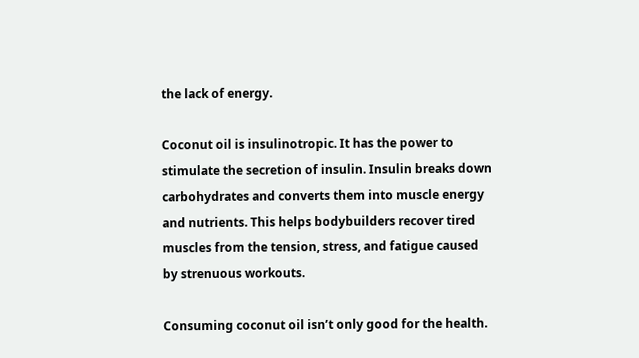the lack of energy.

Coconut oil is insulinotropic. It has the power to stimulate the secretion of insulin. Insulin breaks down carbohydrates and converts them into muscle energy and nutrients. This helps bodybuilders recover tired muscles from the tension, stress, and fatigue caused by strenuous workouts.

Consuming coconut oil isn’t only good for the health.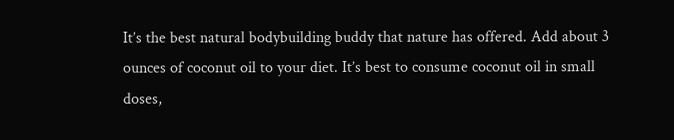It’s the best natural bodybuilding buddy that nature has offered. Add about 3 ounces of coconut oil to your diet. It’s best to consume coconut oil in small doses,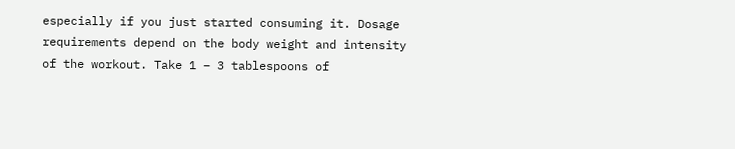especially if you just started consuming it. Dosage requirements depend on the body weight and intensity of the workout. Take 1 – 3 tablespoons of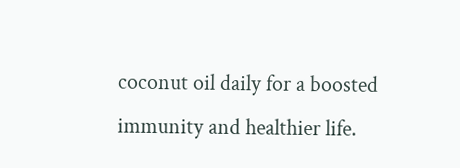coconut oil daily for a boosted immunity and healthier life.